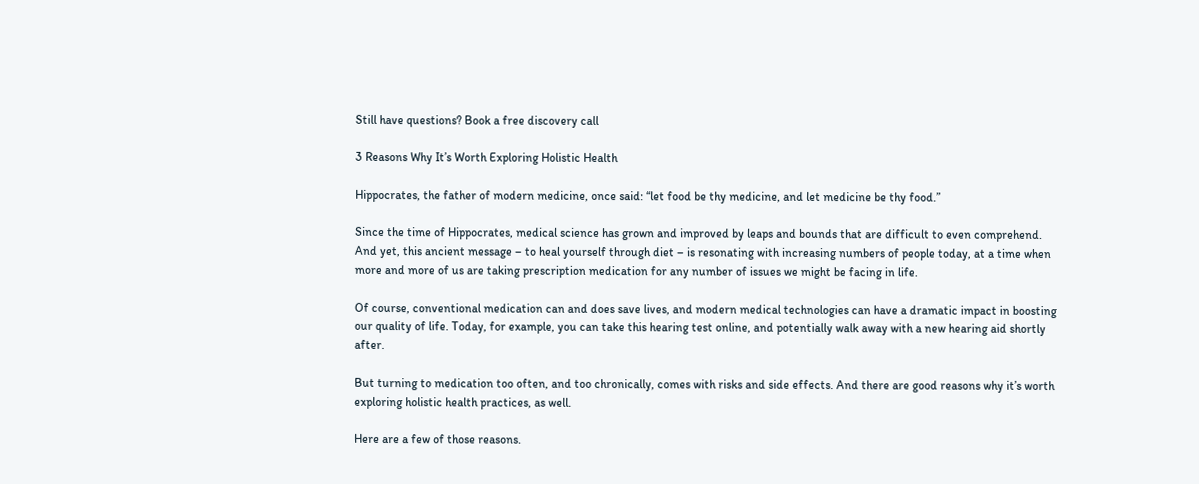Still have questions? Book a free discovery call

3 Reasons Why It’s Worth Exploring Holistic Health

Hippocrates, the father of modern medicine, once said: “let food be thy medicine, and let medicine be thy food.”

Since the time of Hippocrates, medical science has grown and improved by leaps and bounds that are difficult to even comprehend. And yet, this ancient message – to heal yourself through diet – is resonating with increasing numbers of people today, at a time when more and more of us are taking prescription medication for any number of issues we might be facing in life.

Of course, conventional medication can and does save lives, and modern medical technologies can have a dramatic impact in boosting our quality of life. Today, for example, you can take this hearing test online, and potentially walk away with a new hearing aid shortly after.

But turning to medication too often, and too chronically, comes with risks and side effects. And there are good reasons why it’s worth exploring holistic health practices, as well.

Here are a few of those reasons.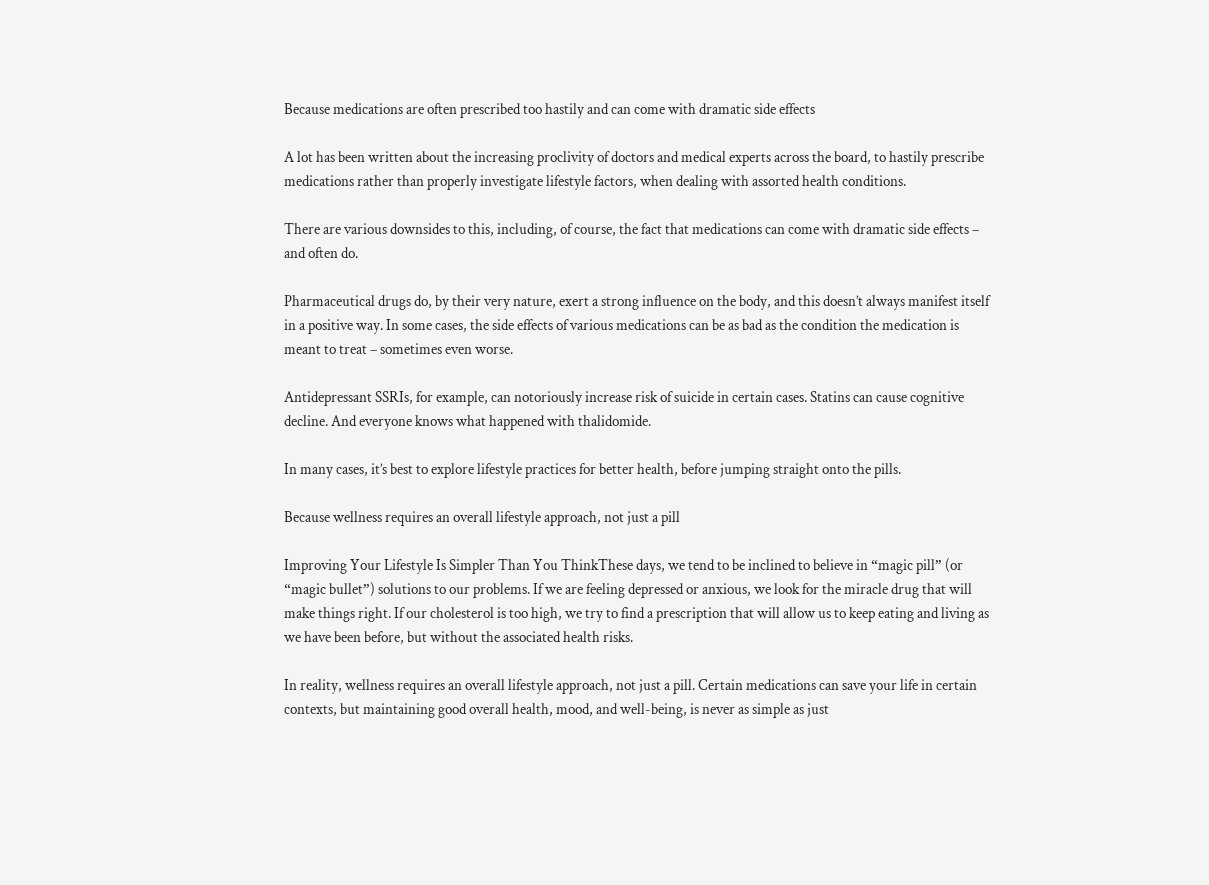Because medications are often prescribed too hastily and can come with dramatic side effects

A lot has been written about the increasing proclivity of doctors and medical experts across the board, to hastily prescribe medications rather than properly investigate lifestyle factors, when dealing with assorted health conditions.

There are various downsides to this, including, of course, the fact that medications can come with dramatic side effects – and often do.

Pharmaceutical drugs do, by their very nature, exert a strong influence on the body, and this doesn’t always manifest itself in a positive way. In some cases, the side effects of various medications can be as bad as the condition the medication is meant to treat – sometimes even worse.

Antidepressant SSRIs, for example, can notoriously increase risk of suicide in certain cases. Statins can cause cognitive decline. And everyone knows what happened with thalidomide.

In many cases, it’s best to explore lifestyle practices for better health, before jumping straight onto the pills.

Because wellness requires an overall lifestyle approach, not just a pill

Improving Your Lifestyle Is Simpler Than You ThinkThese days, we tend to be inclined to believe in “magic pill” (or “magic bullet”) solutions to our problems. If we are feeling depressed or anxious, we look for the miracle drug that will make things right. If our cholesterol is too high, we try to find a prescription that will allow us to keep eating and living as we have been before, but without the associated health risks.

In reality, wellness requires an overall lifestyle approach, not just a pill. Certain medications can save your life in certain contexts, but maintaining good overall health, mood, and well-being, is never as simple as just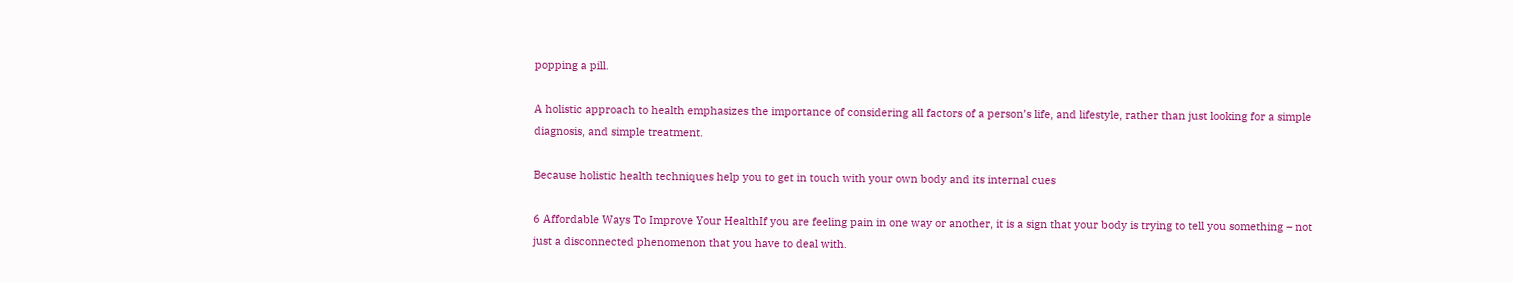popping a pill.

A holistic approach to health emphasizes the importance of considering all factors of a person’s life, and lifestyle, rather than just looking for a simple diagnosis, and simple treatment.

Because holistic health techniques help you to get in touch with your own body and its internal cues

6 Affordable Ways To Improve Your HealthIf you are feeling pain in one way or another, it is a sign that your body is trying to tell you something – not just a disconnected phenomenon that you have to deal with.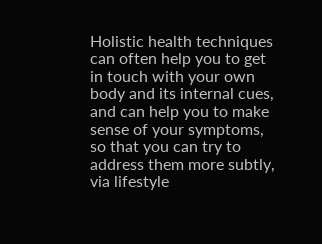Holistic health techniques can often help you to get in touch with your own body and its internal cues, and can help you to make sense of your symptoms, so that you can try to address them more subtly, via lifestyle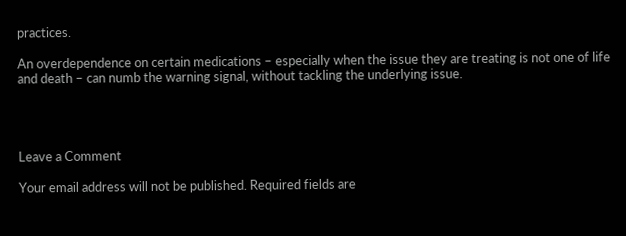practices.

An overdependence on certain medications – especially when the issue they are treating is not one of life and death – can numb the warning signal, without tackling the underlying issue.




Leave a Comment

Your email address will not be published. Required fields are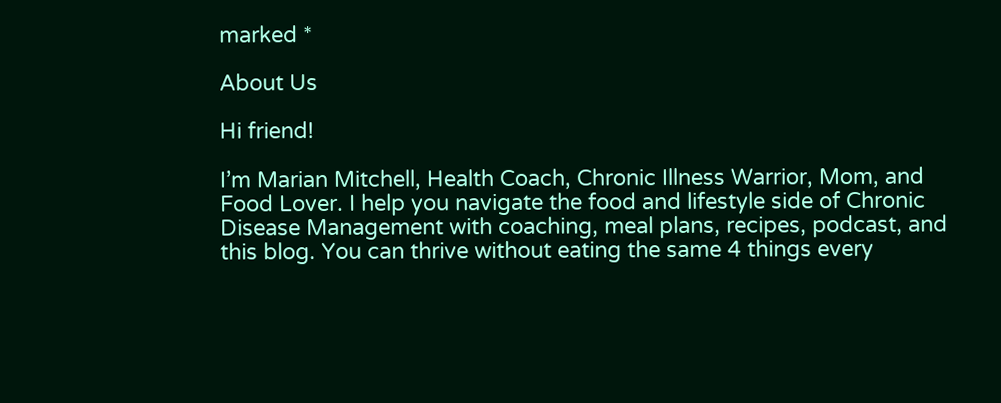marked *

About Us

Hi friend!

I’m Marian Mitchell, Health Coach, Chronic Illness Warrior, Mom, and Food Lover. I help you navigate the food and lifestyle side of Chronic Disease Management with coaching, meal plans, recipes, podcast, and this blog. You can thrive without eating the same 4 things every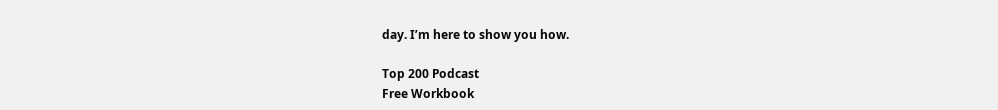day. I’m here to show you how.

Top 200 Podcast
Free Workbook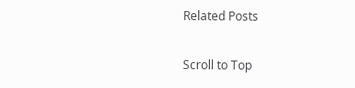Related Posts

Scroll to Top